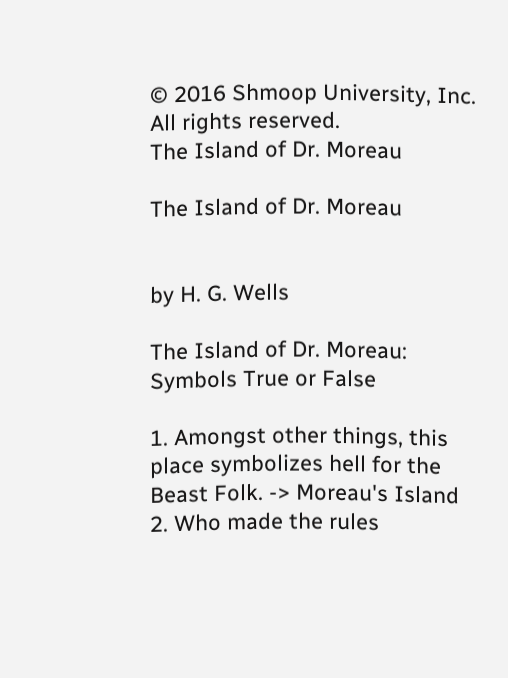© 2016 Shmoop University, Inc. All rights reserved.
The Island of Dr. Moreau

The Island of Dr. Moreau


by H. G. Wells

The Island of Dr. Moreau: Symbols True or False

1. Amongst other things, this place symbolizes hell for the Beast Folk. -> Moreau's Island
2. Who made the rules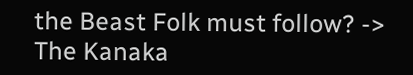the Beast Folk must follow? -> The Kanaka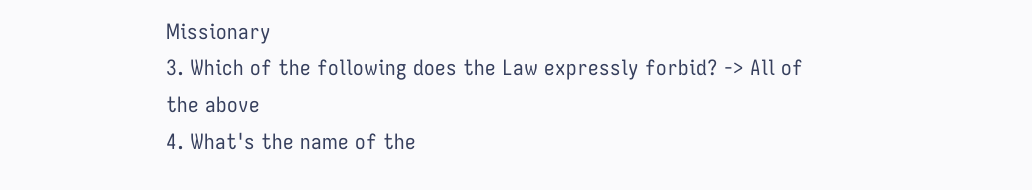Missionary
3. Which of the following does the Law expressly forbid? -> All of the above
4. What's the name of the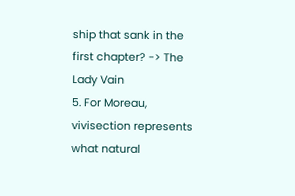ship that sank in the first chapter? -> The Lady Vain
5. For Moreau, vivisection represents what natural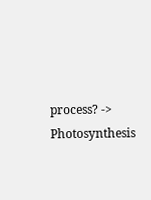process? -> Photosynthesis